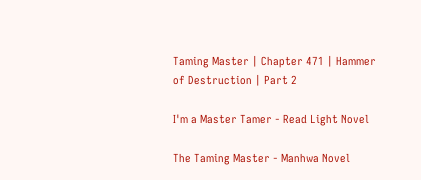Taming Master | Chapter 471 | Hammer of Destruction | Part 2

I'm a Master Tamer - Read Light Novel

The Taming Master - Manhwa Novel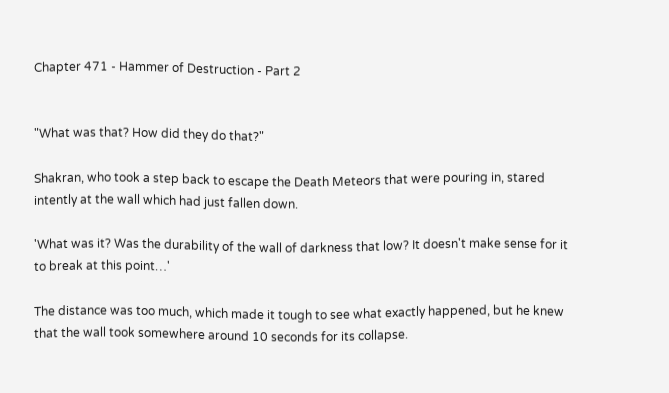Chapter 471 - Hammer of Destruction - Part 2


"What was that? How did they do that?"

Shakran, who took a step back to escape the Death Meteors that were pouring in, stared intently at the wall which had just fallen down.

'What was it? Was the durability of the wall of darkness that low? It doesn't make sense for it to break at this point…'

The distance was too much, which made it tough to see what exactly happened, but he knew that the wall took somewhere around 10 seconds for its collapse.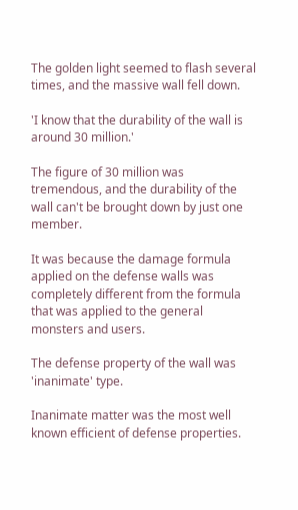The golden light seemed to flash several times, and the massive wall fell down.

'I know that the durability of the wall is around 30 million.'

The figure of 30 million was tremendous, and the durability of the wall can't be brought down by just one member.

It was because the damage formula applied on the defense walls was completely different from the formula that was applied to the general monsters and users.

The defense property of the wall was 'inanimate' type.

Inanimate matter was the most well known efficient of defense properties.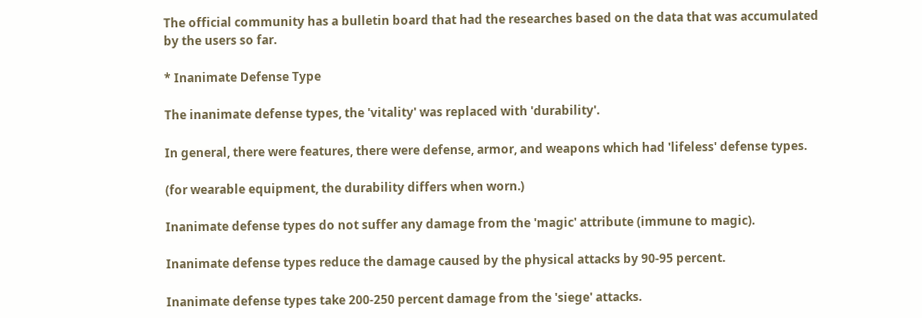The official community has a bulletin board that had the researches based on the data that was accumulated by the users so far.

* Inanimate Defense Type

The inanimate defense types, the 'vitality' was replaced with 'durability'.

In general, there were features, there were defense, armor, and weapons which had 'lifeless' defense types.

(for wearable equipment, the durability differs when worn.)

Inanimate defense types do not suffer any damage from the 'magic' attribute (immune to magic).

Inanimate defense types reduce the damage caused by the physical attacks by 90-95 percent.

Inanimate defense types take 200-250 percent damage from the 'siege' attacks.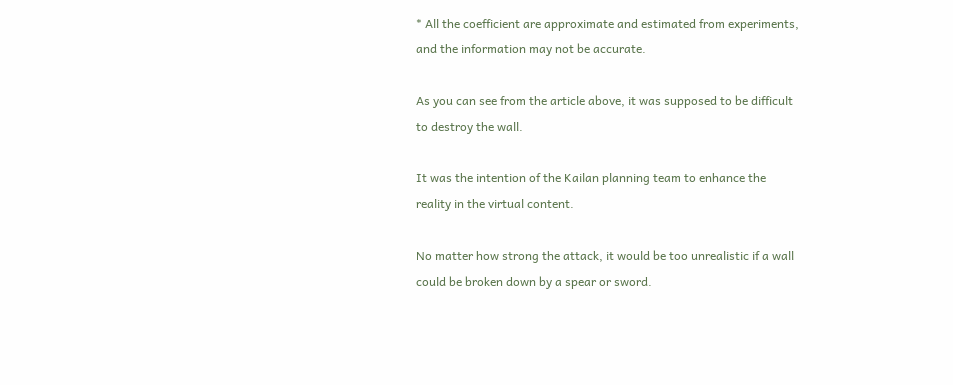* All the coefficient are approximate and estimated from experiments, and the information may not be accurate.

As you can see from the article above, it was supposed to be difficult to destroy the wall.

It was the intention of the Kailan planning team to enhance the reality in the virtual content.

No matter how strong the attack, it would be too unrealistic if a wall could be broken down by a spear or sword.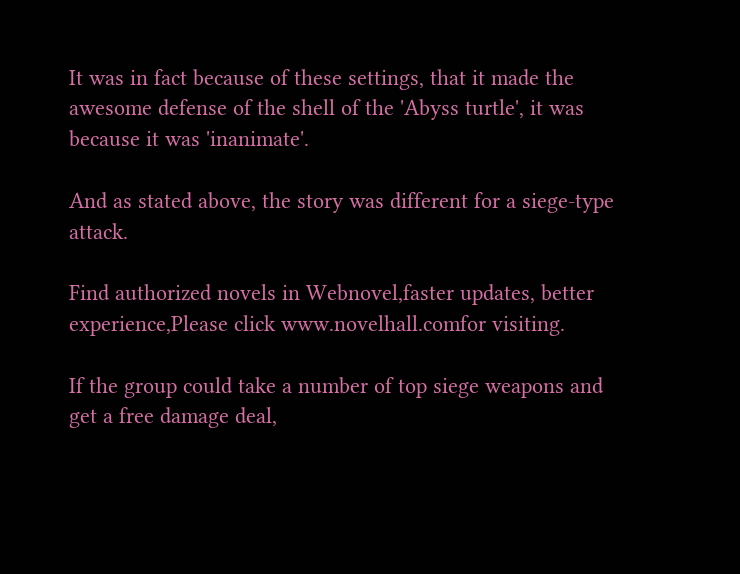It was in fact because of these settings, that it made the awesome defense of the shell of the 'Abyss turtle', it was because it was 'inanimate'.

And as stated above, the story was different for a siege-type attack.

Find authorized novels in Webnovel,faster updates, better experience,Please click www.novelhall.comfor visiting.

If the group could take a number of top siege weapons and get a free damage deal,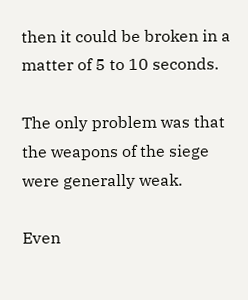then it could be broken in a matter of 5 to 10 seconds.

The only problem was that the weapons of the siege were generally weak.

Even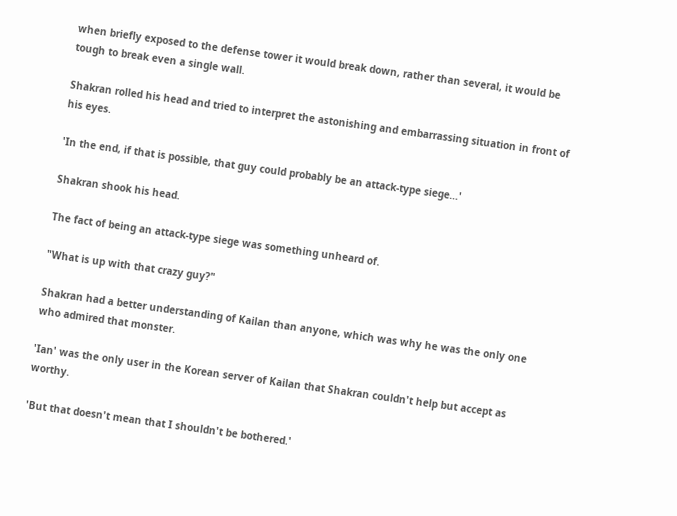when briefly exposed to the defense tower it would break down, rather than several, it would be tough to break even a single wall.

Shakran rolled his head and tried to interpret the astonishing and embarrassing situation in front of his eyes.

'In the end, if that is possible, that guy could probably be an attack-type siege…'

Shakran shook his head.

The fact of being an attack-type siege was something unheard of.

"What is up with that crazy guy?"

Shakran had a better understanding of Kailan than anyone, which was why he was the only one who admired that monster.

'Ian' was the only user in the Korean server of Kailan that Shakran couldn't help but accept as worthy.

'But that doesn't mean that I shouldn't be bothered.'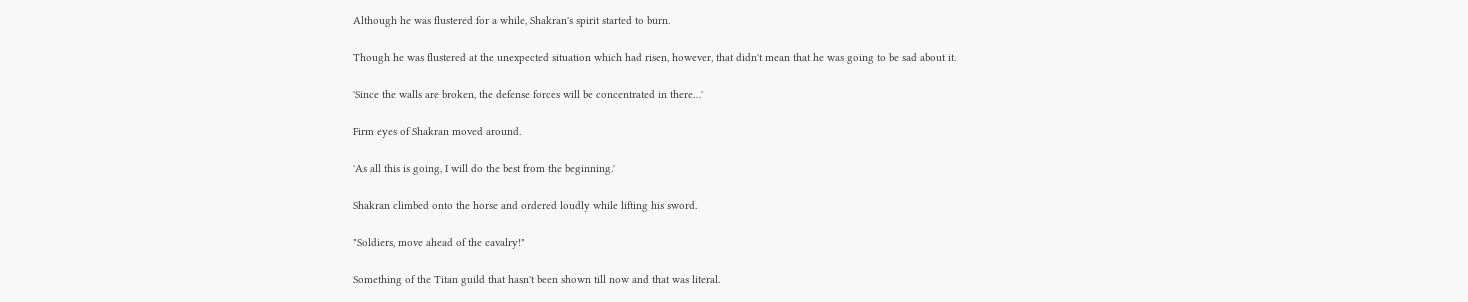Although he was flustered for a while, Shakran's spirit started to burn.

Though he was flustered at the unexpected situation which had risen, however, that didn't mean that he was going to be sad about it.

'Since the walls are broken, the defense forces will be concentrated in there…'

Firm eyes of Shakran moved around.

'As all this is going, I will do the best from the beginning.'

Shakran climbed onto the horse and ordered loudly while lifting his sword.

"Soldiers, move ahead of the cavalry!"

Something of the Titan guild that hasn't been shown till now and that was literal.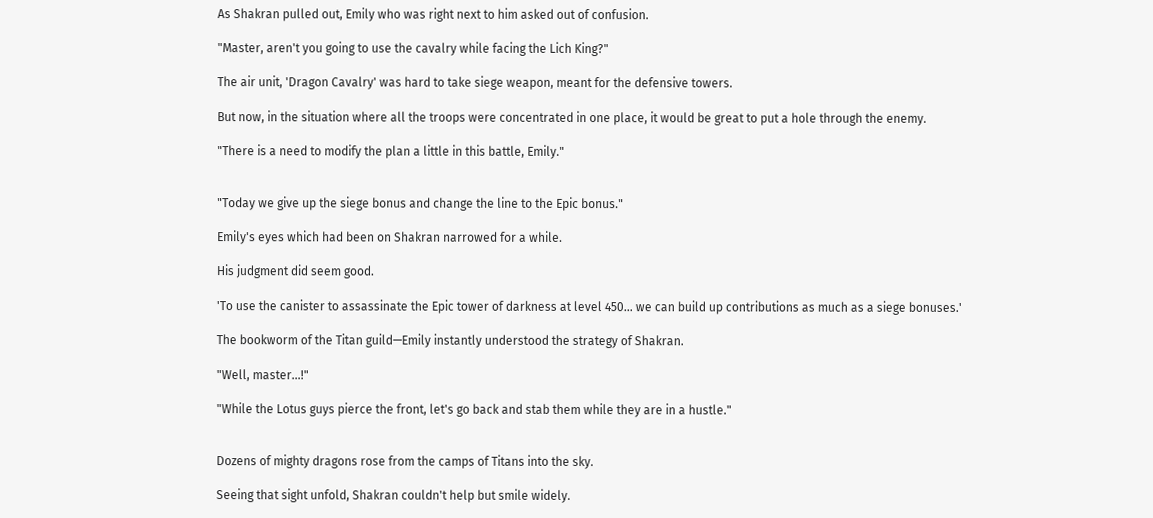As Shakran pulled out, Emily who was right next to him asked out of confusion.

"Master, aren't you going to use the cavalry while facing the Lich King?"

The air unit, 'Dragon Cavalry' was hard to take siege weapon, meant for the defensive towers.

But now, in the situation where all the troops were concentrated in one place, it would be great to put a hole through the enemy.

"There is a need to modify the plan a little in this battle, Emily."


"Today we give up the siege bonus and change the line to the Epic bonus."

Emily's eyes which had been on Shakran narrowed for a while.

His judgment did seem good.

'To use the canister to assassinate the Epic tower of darkness at level 450… we can build up contributions as much as a siege bonuses.'

The bookworm of the Titan guild—Emily instantly understood the strategy of Shakran.

"Well, master…!"

"While the Lotus guys pierce the front, let's go back and stab them while they are in a hustle."


Dozens of mighty dragons rose from the camps of Titans into the sky.

Seeing that sight unfold, Shakran couldn't help but smile widely.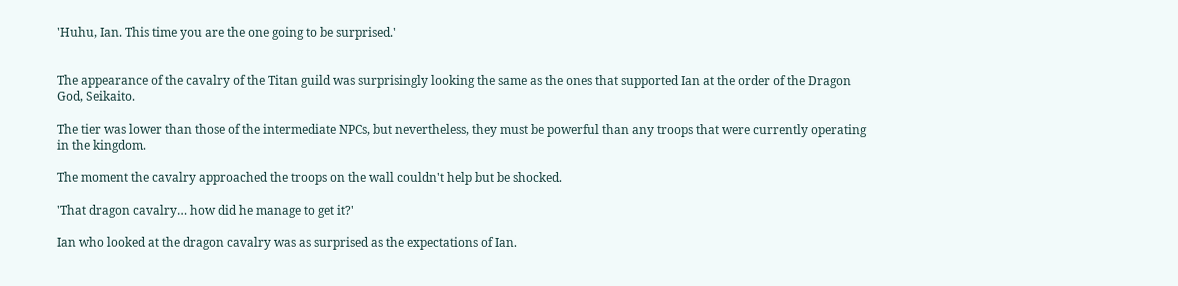'Huhu, Ian. This time you are the one going to be surprised.'


The appearance of the cavalry of the Titan guild was surprisingly looking the same as the ones that supported Ian at the order of the Dragon God, Seikaito.

The tier was lower than those of the intermediate NPCs, but nevertheless, they must be powerful than any troops that were currently operating in the kingdom.

The moment the cavalry approached the troops on the wall couldn't help but be shocked.

'That dragon cavalry… how did he manage to get it?'

Ian who looked at the dragon cavalry was as surprised as the expectations of Ian.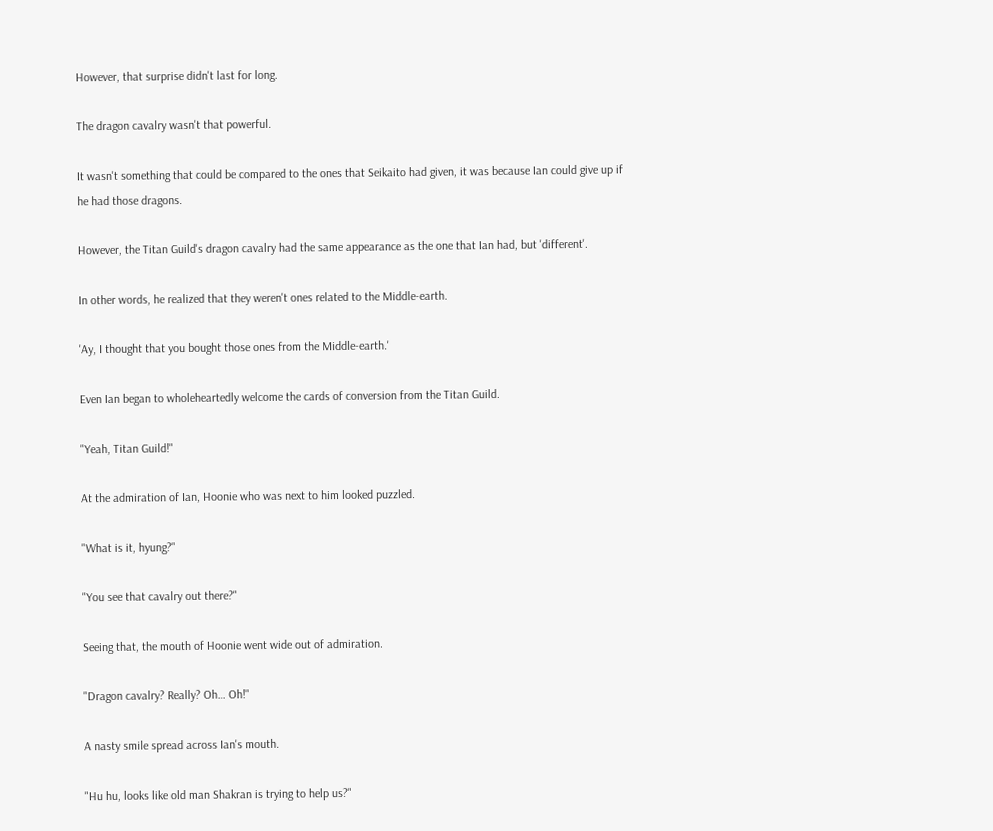However, that surprise didn't last for long.

The dragon cavalry wasn't that powerful.

It wasn't something that could be compared to the ones that Seikaito had given, it was because Ian could give up if he had those dragons.

However, the Titan Guild's dragon cavalry had the same appearance as the one that Ian had, but 'different'.

In other words, he realized that they weren't ones related to the Middle-earth.

'Ay, I thought that you bought those ones from the Middle-earth.'

Even Ian began to wholeheartedly welcome the cards of conversion from the Titan Guild.

"Yeah, Titan Guild!"

At the admiration of Ian, Hoonie who was next to him looked puzzled.

"What is it, hyung?"

"You see that cavalry out there?"

Seeing that, the mouth of Hoonie went wide out of admiration.

"Dragon cavalry? Really? Oh… Oh!"

A nasty smile spread across Ian's mouth.

"Hu hu, looks like old man Shakran is trying to help us?"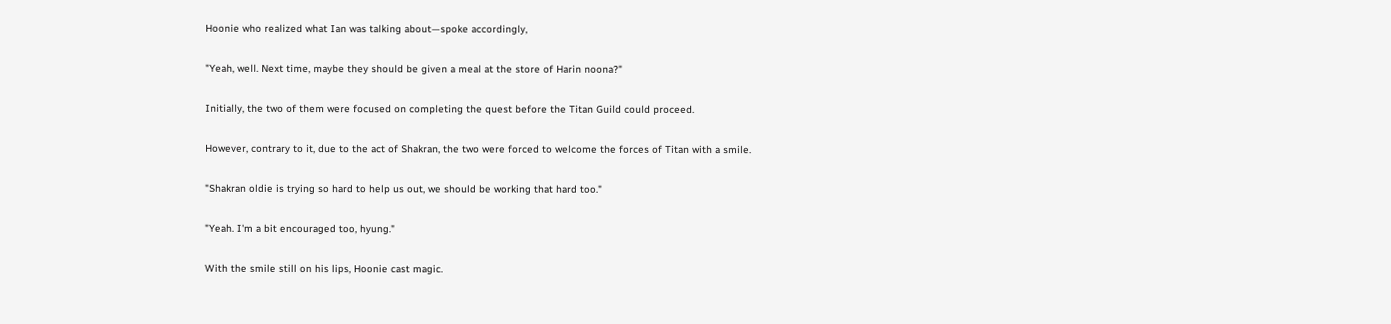Hoonie who realized what Ian was talking about—spoke accordingly,

"Yeah, well. Next time, maybe they should be given a meal at the store of Harin noona?"

Initially, the two of them were focused on completing the quest before the Titan Guild could proceed.

However, contrary to it, due to the act of Shakran, the two were forced to welcome the forces of Titan with a smile.

"Shakran oldie is trying so hard to help us out, we should be working that hard too."

"Yeah. I'm a bit encouraged too, hyung."

With the smile still on his lips, Hoonie cast magic.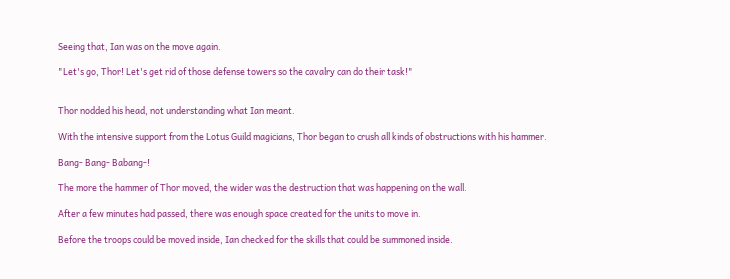Seeing that, Ian was on the move again.

"Let's go, Thor! Let's get rid of those defense towers so the cavalry can do their task!"


Thor nodded his head, not understanding what Ian meant.

With the intensive support from the Lotus Guild magicians, Thor began to crush all kinds of obstructions with his hammer.

Bang- Bang- Babang-!

The more the hammer of Thor moved, the wider was the destruction that was happening on the wall.

After a few minutes had passed, there was enough space created for the units to move in.

Before the troops could be moved inside, Ian checked for the skills that could be summoned inside.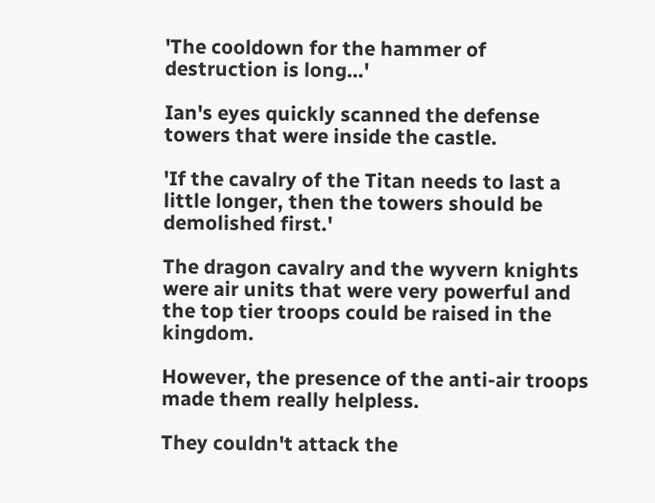'The cooldown for the hammer of destruction is long…'

Ian's eyes quickly scanned the defense towers that were inside the castle.

'If the cavalry of the Titan needs to last a little longer, then the towers should be demolished first.'

The dragon cavalry and the wyvern knights were air units that were very powerful and the top tier troops could be raised in the kingdom.

However, the presence of the anti-air troops made them really helpless.

They couldn't attack the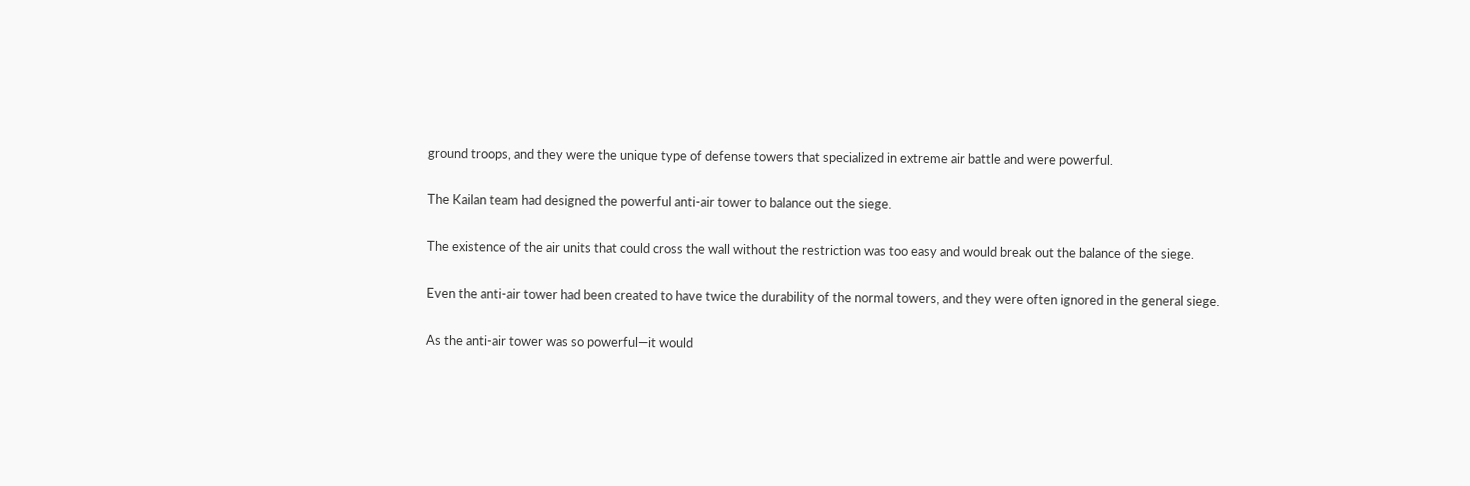ground troops, and they were the unique type of defense towers that specialized in extreme air battle and were powerful.

The Kailan team had designed the powerful anti-air tower to balance out the siege.

The existence of the air units that could cross the wall without the restriction was too easy and would break out the balance of the siege.

Even the anti-air tower had been created to have twice the durability of the normal towers, and they were often ignored in the general siege.

As the anti-air tower was so powerful—it would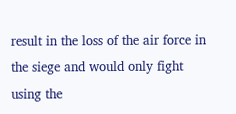result in the loss of the air force in the siege and would only fight using the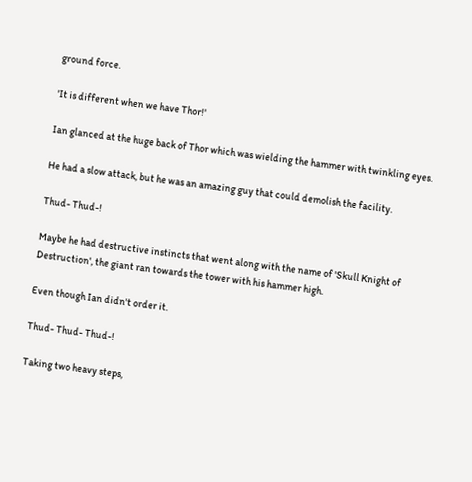ground force.

'It is different when we have Thor!'

Ian glanced at the huge back of Thor which was wielding the hammer with twinkling eyes.

He had a slow attack, but he was an amazing guy that could demolish the facility.

Thud- Thud-!

Maybe he had destructive instincts that went along with the name of 'Skull Knight of Destruction', the giant ran towards the tower with his hammer high.

Even though Ian didn't order it.

Thud- Thud- Thud-!

Taking two heavy steps,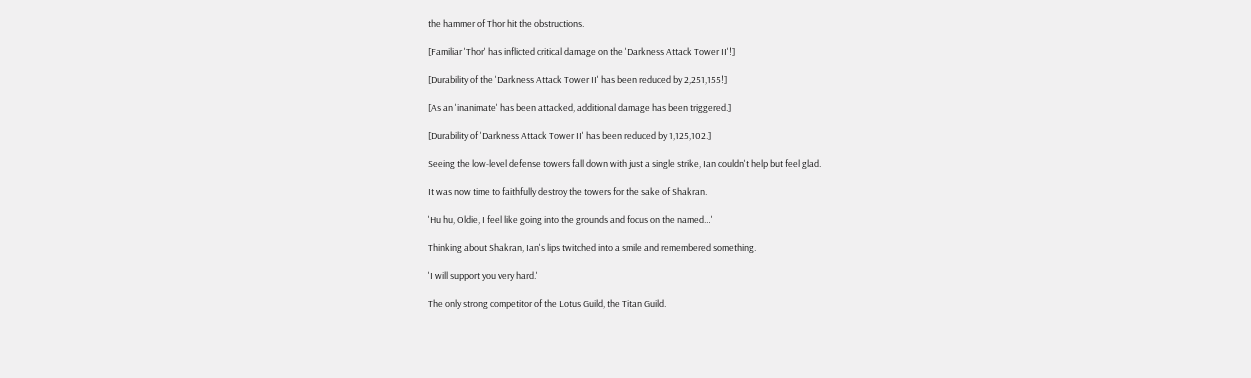the hammer of Thor hit the obstructions.

[Familiar 'Thor' has inflicted critical damage on the 'Darkness Attack Tower II'!]

[Durability of the 'Darkness Attack Tower II' has been reduced by 2,251,155!]

[As an 'inanimate' has been attacked, additional damage has been triggered.]

[Durability of 'Darkness Attack Tower II' has been reduced by 1,125,102.]

Seeing the low-level defense towers fall down with just a single strike, Ian couldn't help but feel glad.

It was now time to faithfully destroy the towers for the sake of Shakran.

'Hu hu, Oldie, I feel like going into the grounds and focus on the named…'

Thinking about Shakran, Ian's lips twitched into a smile and remembered something.

'I will support you very hard.'

The only strong competitor of the Lotus Guild, the Titan Guild.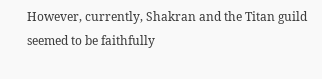However, currently, Shakran and the Titan guild seemed to be faithfully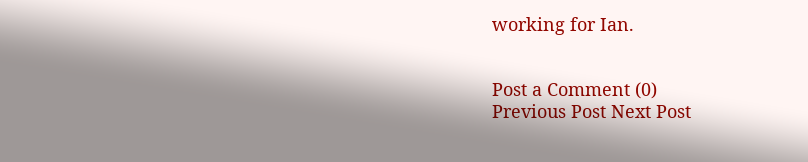working for Ian.


Post a Comment (0)
Previous Post Next Post